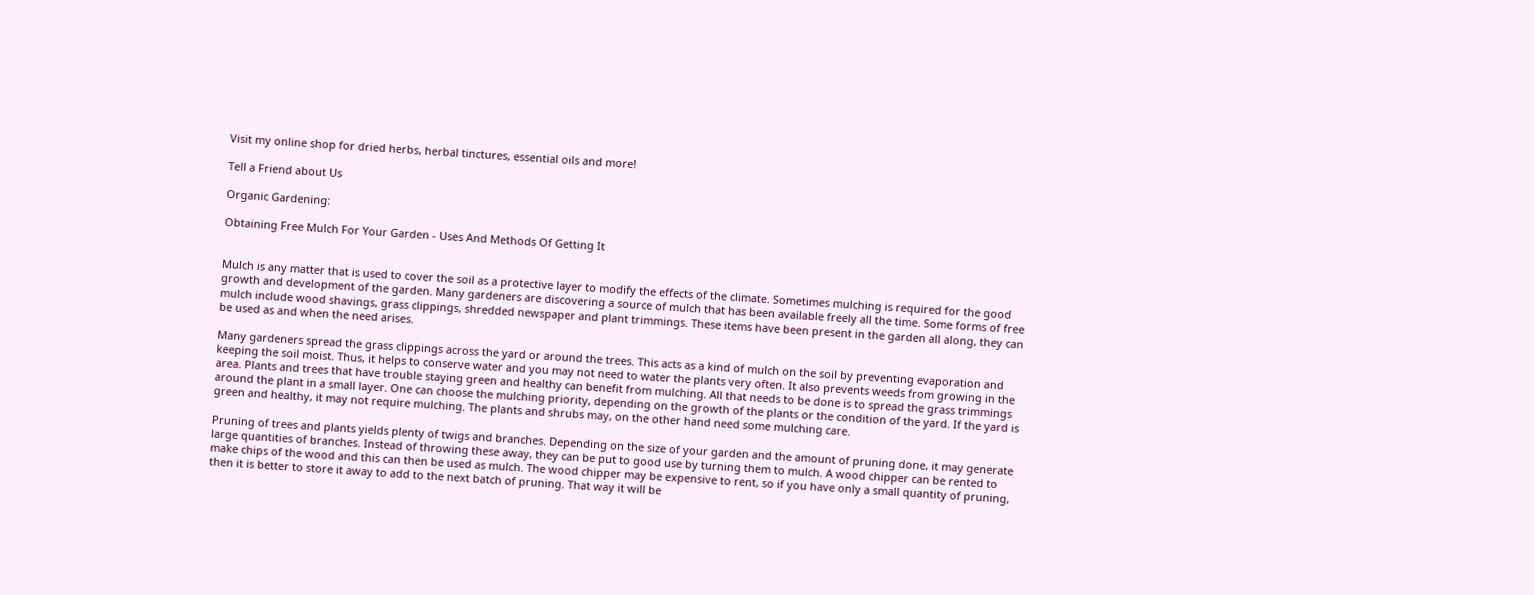Visit my online shop for dried herbs, herbal tinctures, essential oils and more!

Tell a Friend about Us

Organic Gardening:

Obtaining Free Mulch For Your Garden - Uses And Methods Of Getting It


Mulch is any matter that is used to cover the soil as a protective layer to modify the effects of the climate. Sometimes mulching is required for the good growth and development of the garden. Many gardeners are discovering a source of mulch that has been available freely all the time. Some forms of free mulch include wood shavings, grass clippings, shredded newspaper and plant trimmings. These items have been present in the garden all along, they can be used as and when the need arises.

Many gardeners spread the grass clippings across the yard or around the trees. This acts as a kind of mulch on the soil by preventing evaporation and keeping the soil moist. Thus, it helps to conserve water and you may not need to water the plants very often. It also prevents weeds from growing in the area. Plants and trees that have trouble staying green and healthy can benefit from mulching. All that needs to be done is to spread the grass trimmings around the plant in a small layer. One can choose the mulching priority, depending on the growth of the plants or the condition of the yard. If the yard is green and healthy, it may not require mulching. The plants and shrubs may, on the other hand need some mulching care.

Pruning of trees and plants yields plenty of twigs and branches. Depending on the size of your garden and the amount of pruning done, it may generate large quantities of branches. Instead of throwing these away, they can be put to good use by turning them to mulch. A wood chipper can be rented to make chips of the wood and this can then be used as mulch. The wood chipper may be expensive to rent, so if you have only a small quantity of pruning, then it is better to store it away to add to the next batch of pruning. That way it will be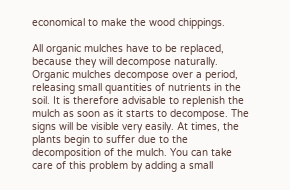economical to make the wood chippings.

All organic mulches have to be replaced, because they will decompose naturally. Organic mulches decompose over a period, releasing small quantities of nutrients in the soil. It is therefore advisable to replenish the mulch as soon as it starts to decompose. The signs will be visible very easily. At times, the plants begin to suffer due to the decomposition of the mulch. You can take care of this problem by adding a small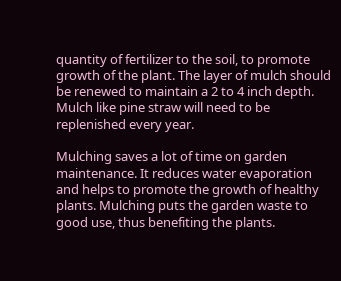quantity of fertilizer to the soil, to promote growth of the plant. The layer of mulch should be renewed to maintain a 2 to 4 inch depth. Mulch like pine straw will need to be replenished every year.

Mulching saves a lot of time on garden maintenance. It reduces water evaporation and helps to promote the growth of healthy plants. Mulching puts the garden waste to good use, thus benefiting the plants.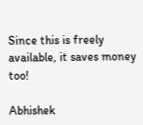Since this is freely available, it saves money too!

Abhishek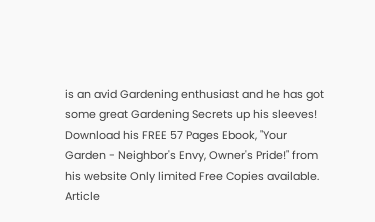is an avid Gardening enthusiast and he has got some great Gardening Secrets up his sleeves! Download his FREE 57 Pages Ebook, "Your Garden - Neighbor's Envy, Owner's Pride!" from his website Only limited Free Copies available. Article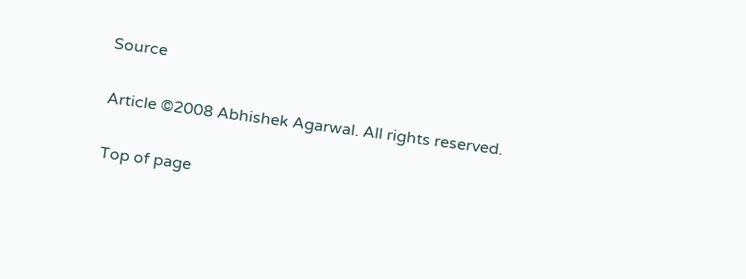Source

Article ©2008 Abhishek Agarwal. All rights reserved.

Top of page